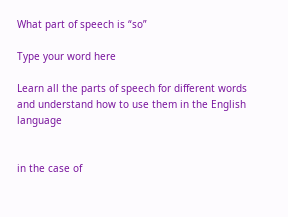What part of speech is “so”

Type your word here

Learn all the parts of speech for different words and understand how to use them in the English language


in the case of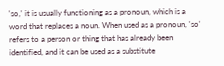'so,' it is usually functioning as a pronoun, which is a word that replaces a noun. When used as a pronoun, 'so' refers to a person or thing that has already been identified, and it can be used as a substitute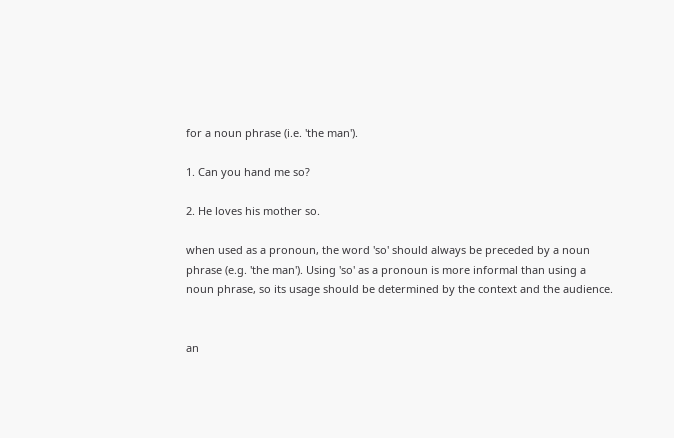for a noun phrase (i.e. 'the man').

1. Can you hand me so?

2. He loves his mother so.

when used as a pronoun, the word 'so' should always be preceded by a noun phrase (e.g. 'the man'). Using 'so' as a pronoun is more informal than using a noun phrase, so its usage should be determined by the context and the audience.


an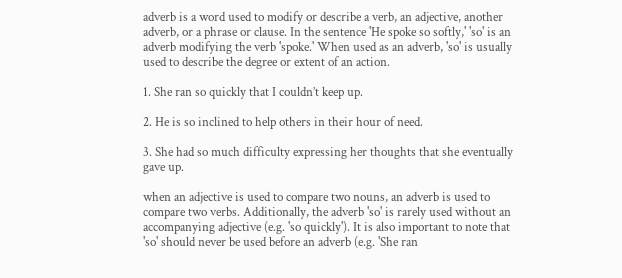adverb is a word used to modify or describe a verb, an adjective, another adverb, or a phrase or clause. In the sentence 'He spoke so softly,' 'so' is an adverb modifying the verb 'spoke.' When used as an adverb, 'so' is usually used to describe the degree or extent of an action.

1. She ran so quickly that I couldn’t keep up.

2. He is so inclined to help others in their hour of need.

3. She had so much difficulty expressing her thoughts that she eventually gave up.

when an adjective is used to compare two nouns, an adverb is used to compare two verbs. Additionally, the adverb 'so' is rarely used without an accompanying adjective (e.g. 'so quickly'). It is also important to note that 'so' should never be used before an adverb (e.g. 'She ran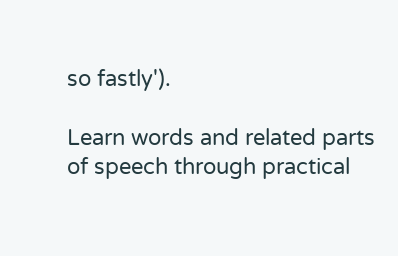so fastly').

Learn words and related parts of speech through practical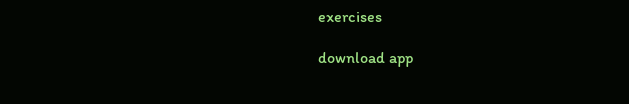exercises

download app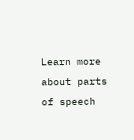Learn more about parts of speech